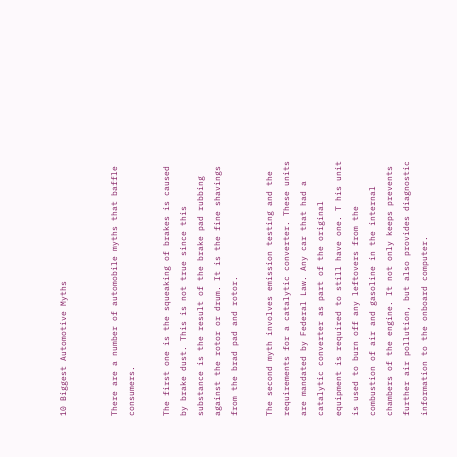10 Biggest Automotive Myths


There are a number of automobile myths that baffle consumers.

The first one is the squeaking of brakes is caused by brake dust. This is not true since this substance is the result of the brake pad rubbing against the rotor or drum. It is the fine shavings from the brad pad and rotor.

The second myth involves emission testing and the requirements for a catalytic converter. These units are mandated by Federal Law. Any car that had a catalytic converter as part of the original equipment is required to still have one. T his unit is used to burn off any leftovers from the combustion of air and gasoline in the internal chambers of the engine. It not only keeps prevents further air pollution, but also provides diagnostic information to the onboard computer.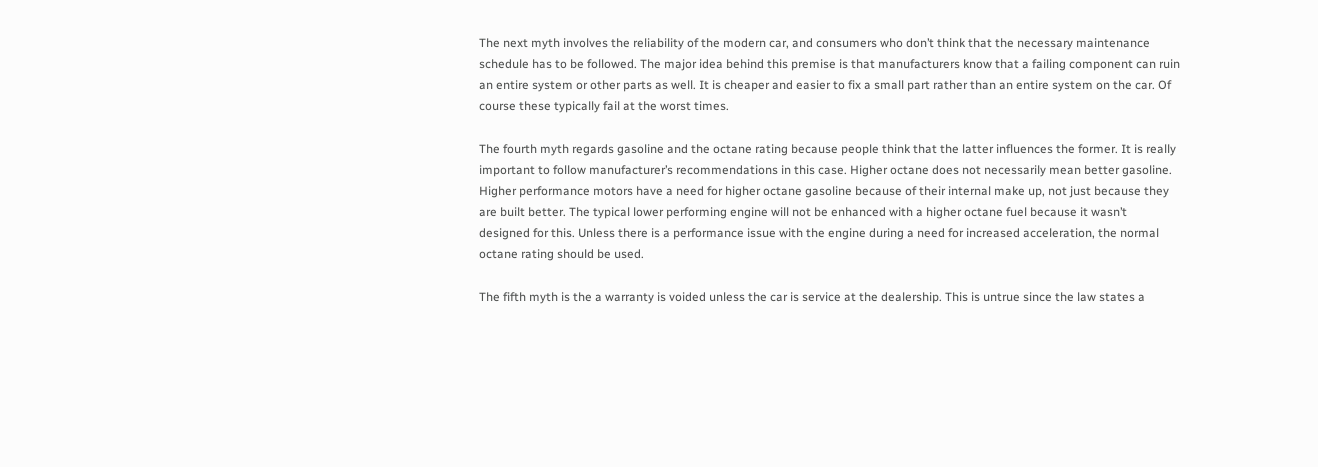The next myth involves the reliability of the modern car, and consumers who don’t think that the necessary maintenance schedule has to be followed. The major idea behind this premise is that manufacturers know that a failing component can ruin an entire system or other parts as well. It is cheaper and easier to fix a small part rather than an entire system on the car. Of course these typically fail at the worst times.

The fourth myth regards gasoline and the octane rating because people think that the latter influences the former. It is really important to follow manufacturer’s recommendations in this case. Higher octane does not necessarily mean better gasoline. Higher performance motors have a need for higher octane gasoline because of their internal make up, not just because they are built better. The typical lower performing engine will not be enhanced with a higher octane fuel because it wasn’t designed for this. Unless there is a performance issue with the engine during a need for increased acceleration, the normal octane rating should be used.

The fifth myth is the a warranty is voided unless the car is service at the dealership. This is untrue since the law states a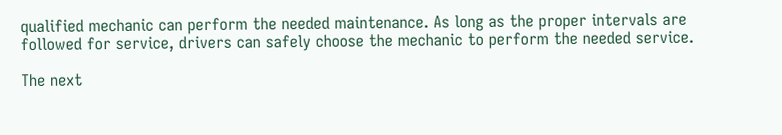qualified mechanic can perform the needed maintenance. As long as the proper intervals are followed for service, drivers can safely choose the mechanic to perform the needed service.

The next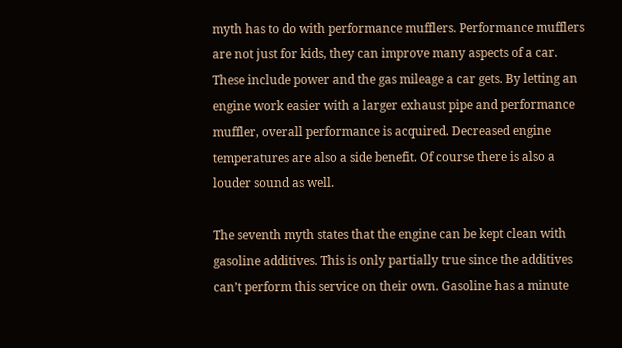myth has to do with performance mufflers. Performance mufflers are not just for kids, they can improve many aspects of a car. These include power and the gas mileage a car gets. By letting an engine work easier with a larger exhaust pipe and performance muffler, overall performance is acquired. Decreased engine temperatures are also a side benefit. Of course there is also a louder sound as well.

The seventh myth states that the engine can be kept clean with gasoline additives. This is only partially true since the additives can’t perform this service on their own. Gasoline has a minute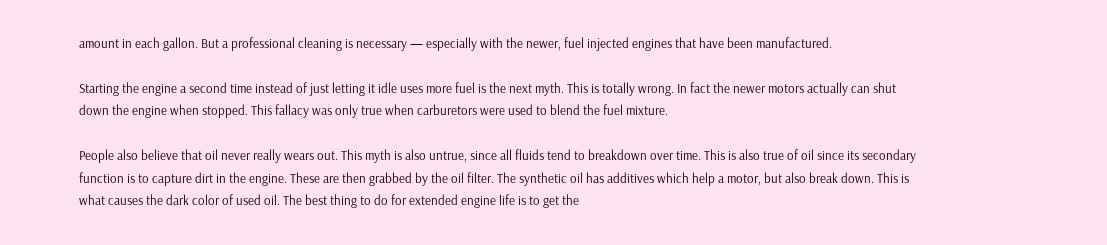amount in each gallon. But a professional cleaning is necessary — especially with the newer, fuel injected engines that have been manufactured.

Starting the engine a second time instead of just letting it idle uses more fuel is the next myth. This is totally wrong. In fact the newer motors actually can shut down the engine when stopped. This fallacy was only true when carburetors were used to blend the fuel mixture.

People also believe that oil never really wears out. This myth is also untrue, since all fluids tend to breakdown over time. This is also true of oil since its secondary function is to capture dirt in the engine. These are then grabbed by the oil filter. The synthetic oil has additives which help a motor, but also break down. This is what causes the dark color of used oil. The best thing to do for extended engine life is to get the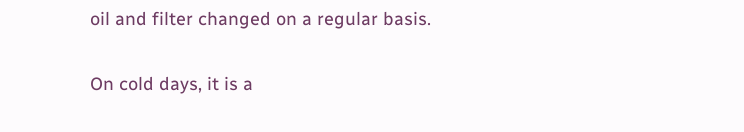oil and filter changed on a regular basis.

On cold days, it is a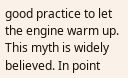good practice to let the engine warm up. This myth is widely believed. In point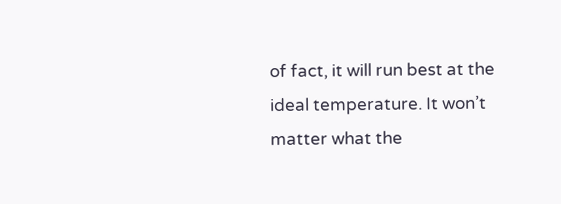of fact, it will run best at the ideal temperature. It won’t matter what the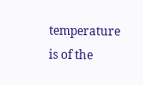temperature is of the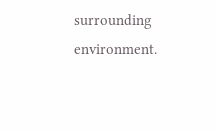surrounding environment.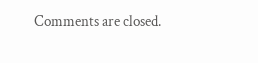Comments are closed.